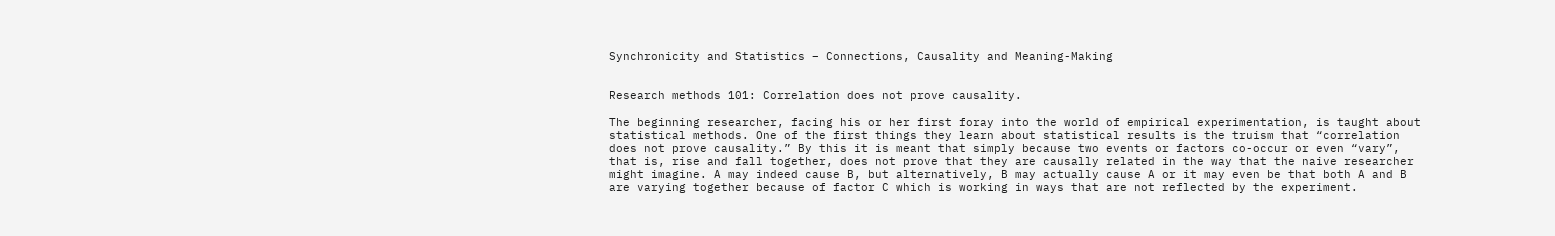Synchronicity and Statistics – Connections, Causality and Meaning-Making


Research methods 101: Correlation does not prove causality.

The beginning researcher, facing his or her first foray into the world of empirical experimentation, is taught about statistical methods. One of the first things they learn about statistical results is the truism that “correlation does not prove causality.” By this it is meant that simply because two events or factors co-occur or even “vary”, that is, rise and fall together, does not prove that they are causally related in the way that the naive researcher might imagine. A may indeed cause B, but alternatively, B may actually cause A or it may even be that both A and B are varying together because of factor C which is working in ways that are not reflected by the experiment.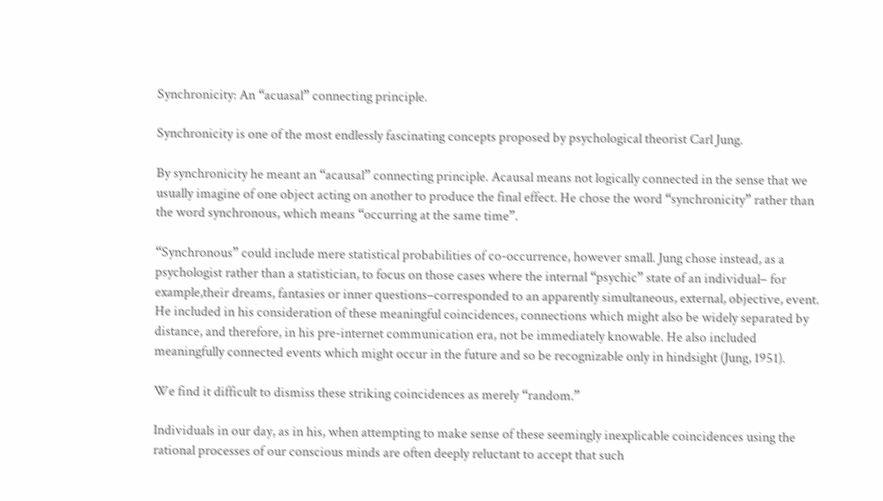Synchronicity: An “acuasal” connecting principle.

Synchronicity is one of the most endlessly fascinating concepts proposed by psychological theorist Carl Jung.

By synchronicity he meant an “acausal” connecting principle. Acausal means not logically connected in the sense that we usually imagine of one object acting on another to produce the final effect. He chose the word “synchronicity” rather than the word synchronous, which means “occurring at the same time”.

“Synchronous” could include mere statistical probabilities of co-occurrence, however small. Jung chose instead, as a psychologist rather than a statistician, to focus on those cases where the internal “psychic” state of an individual– for example,their dreams, fantasies or inner questions–corresponded to an apparently simultaneous, external, objective, event. He included in his consideration of these meaningful coincidences, connections which might also be widely separated by distance, and therefore, in his pre-internet communication era, not be immediately knowable. He also included meaningfully connected events which might occur in the future and so be recognizable only in hindsight (Jung, 1951).

We find it difficult to dismiss these striking coincidences as merely “random.”

Individuals in our day, as in his, when attempting to make sense of these seemingly inexplicable coincidences using the rational processes of our conscious minds are often deeply reluctant to accept that such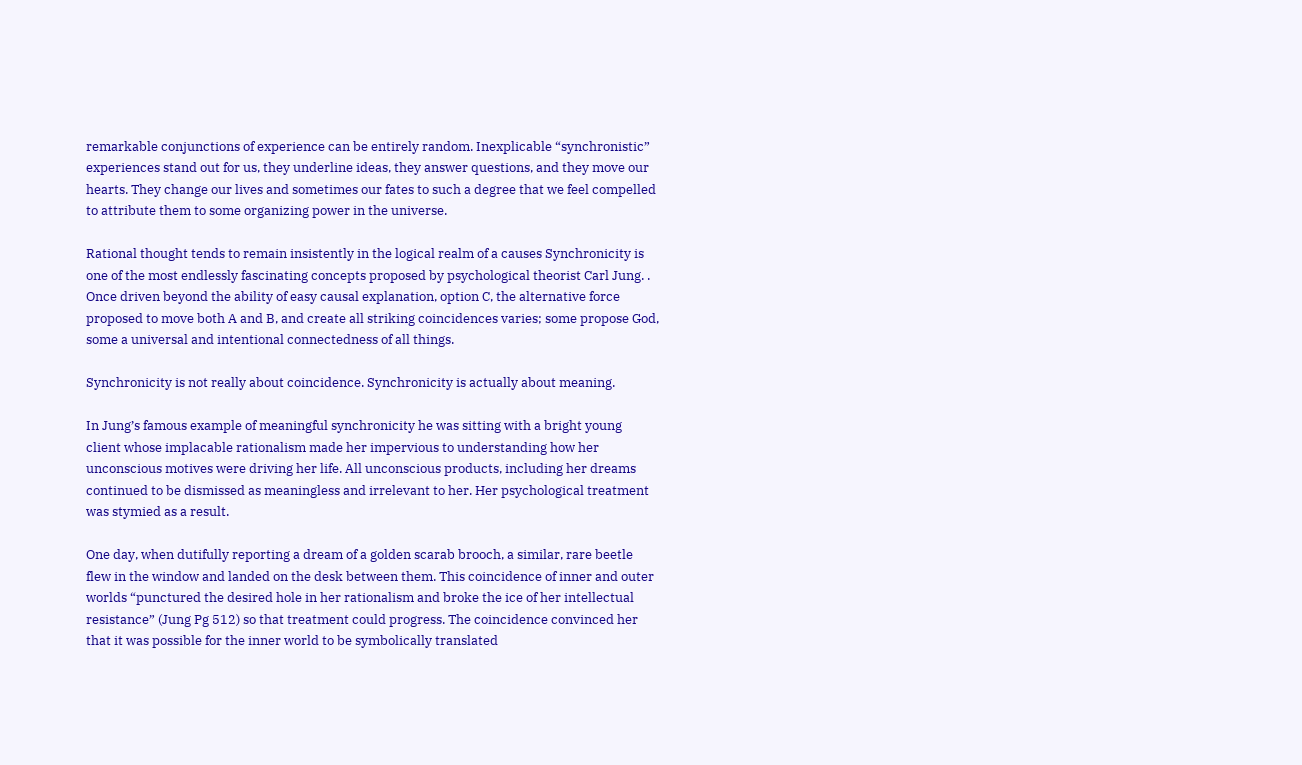remarkable conjunctions of experience can be entirely random. Inexplicable “synchronistic” experiences stand out for us, they underline ideas, they answer questions, and they move our hearts. They change our lives and sometimes our fates to such a degree that we feel compelled to attribute them to some organizing power in the universe.

Rational thought tends to remain insistently in the logical realm of a causes Synchronicity is one of the most endlessly fascinating concepts proposed by psychological theorist Carl Jung. . Once driven beyond the ability of easy causal explanation, option C, the alternative force proposed to move both A and B, and create all striking coincidences varies; some propose God, some a universal and intentional connectedness of all things.

Synchronicity is not really about coincidence. Synchronicity is actually about meaning.

In Jung’s famous example of meaningful synchronicity he was sitting with a bright young client whose implacable rationalism made her impervious to understanding how her unconscious motives were driving her life. All unconscious products, including her dreams continued to be dismissed as meaningless and irrelevant to her. Her psychological treatment was stymied as a result.

One day, when dutifully reporting a dream of a golden scarab brooch, a similar, rare beetle flew in the window and landed on the desk between them. This coincidence of inner and outer worlds “punctured the desired hole in her rationalism and broke the ice of her intellectual resistance” (Jung Pg 512) so that treatment could progress. The coincidence convinced her that it was possible for the inner world to be symbolically translated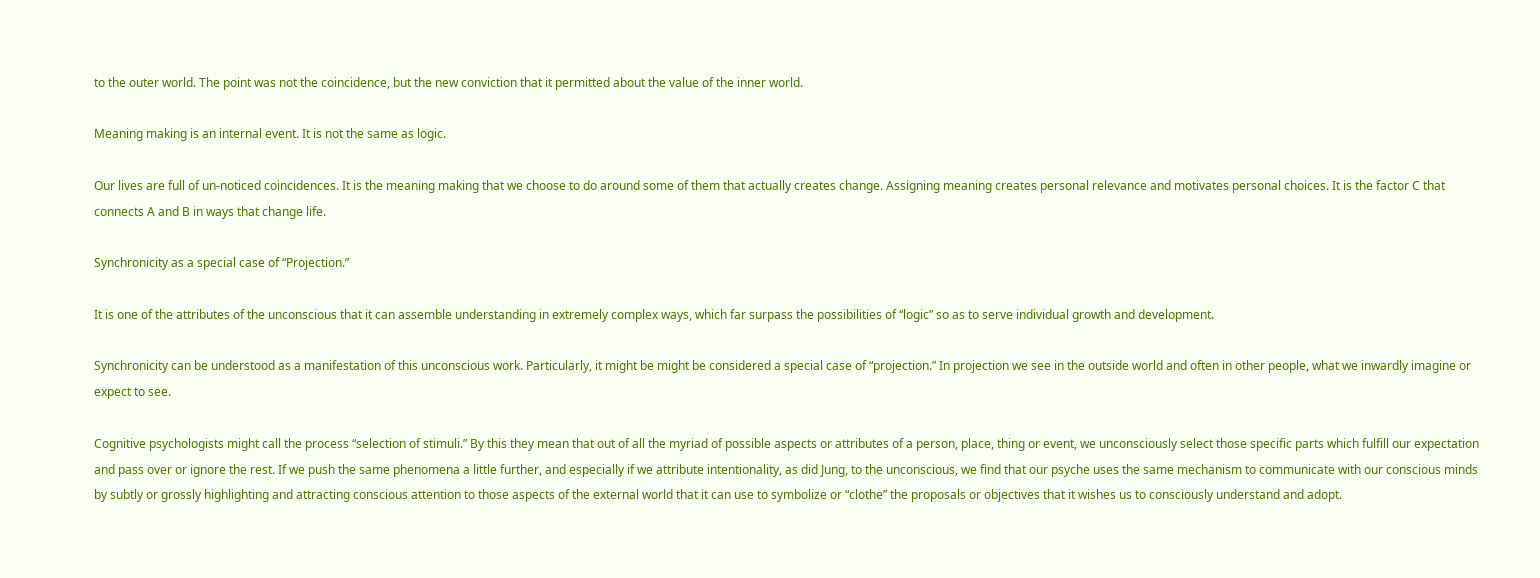to the outer world. The point was not the coincidence, but the new conviction that it permitted about the value of the inner world.

Meaning making is an internal event. It is not the same as logic.

Our lives are full of un-noticed coincidences. It is the meaning making that we choose to do around some of them that actually creates change. Assigning meaning creates personal relevance and motivates personal choices. It is the factor C that connects A and B in ways that change life.

Synchronicity as a special case of “Projection.”

It is one of the attributes of the unconscious that it can assemble understanding in extremely complex ways, which far surpass the possibilities of “logic” so as to serve individual growth and development.

Synchronicity can be understood as a manifestation of this unconscious work. Particularly, it might be might be considered a special case of “projection.” In projection we see in the outside world and often in other people, what we inwardly imagine or expect to see.

Cognitive psychologists might call the process “selection of stimuli.” By this they mean that out of all the myriad of possible aspects or attributes of a person, place, thing or event, we unconsciously select those specific parts which fulfill our expectation and pass over or ignore the rest. If we push the same phenomena a little further, and especially if we attribute intentionality, as did Jung, to the unconscious, we find that our psyche uses the same mechanism to communicate with our conscious minds by subtly or grossly highlighting and attracting conscious attention to those aspects of the external world that it can use to symbolize or “clothe” the proposals or objectives that it wishes us to consciously understand and adopt.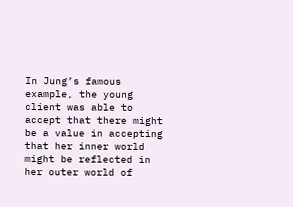In Jung’s famous example, the young client was able to accept that there might be a value in accepting that her inner world might be reflected in her outer world of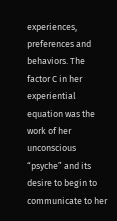experiences, preferences and behaviors. The factor C in her experiential equation was the work of her unconscious “psyche” and its desire to begin to communicate to her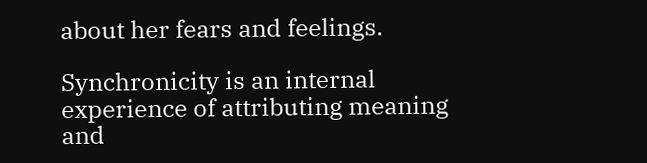about her fears and feelings.

Synchronicity is an internal experience of attributing meaning and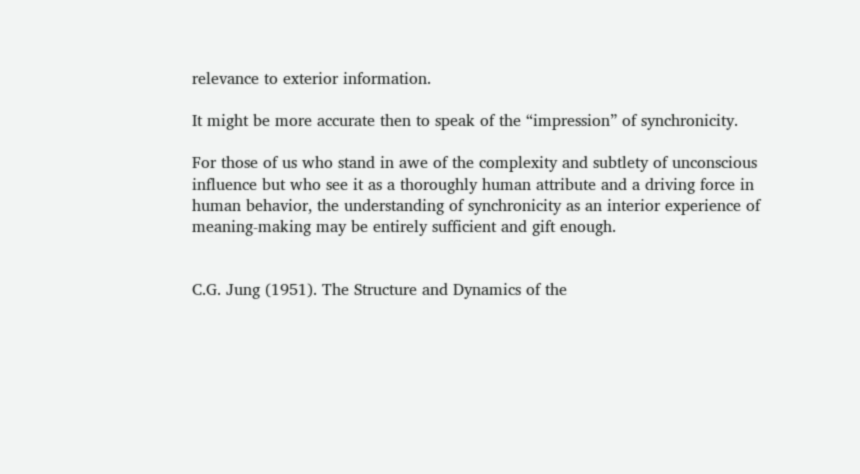relevance to exterior information.

It might be more accurate then to speak of the “impression” of synchronicity.

For those of us who stand in awe of the complexity and subtlety of unconscious influence but who see it as a thoroughly human attribute and a driving force in human behavior, the understanding of synchronicity as an interior experience of meaning-making may be entirely sufficient and gift enough.


C.G. Jung (1951). The Structure and Dynamics of the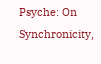Psyche: On Synchronicity,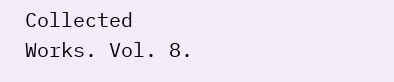Collected Works. Vol. 8.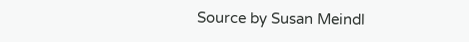Source by Susan Meindl